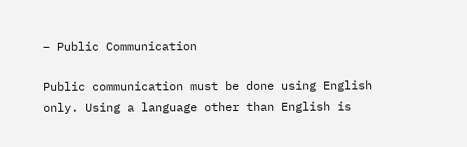– Public Communication

Public communication must be done using English only. Using a language other than English is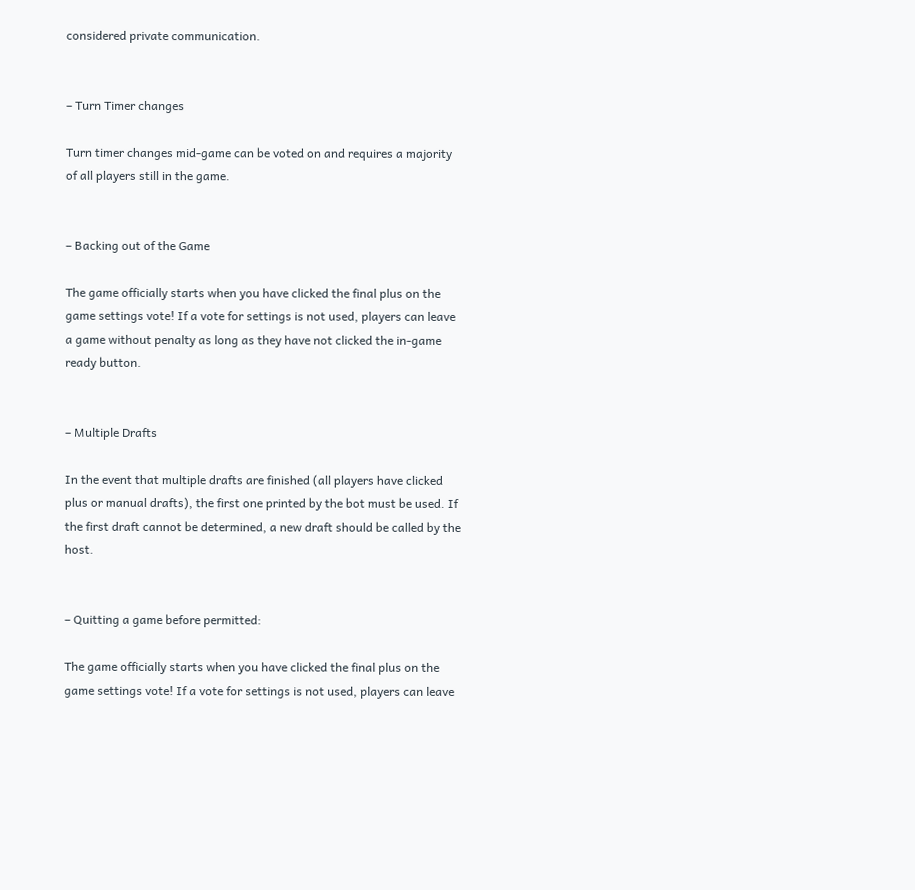considered private communication.


– Turn Timer changes

Turn timer changes mid-game can be voted on and requires a majority of all players still in the game.


– Backing out of the Game

The game officially starts when you have clicked the final plus on the game settings vote! If a vote for settings is not used, players can leave a game without penalty as long as they have not clicked the in-game ready button.


– Multiple Drafts

In the event that multiple drafts are finished (all players have clicked plus or manual drafts), the first one printed by the bot must be used. If the first draft cannot be determined, a new draft should be called by the host.


– Quitting a game before permitted:

The game officially starts when you have clicked the final plus on the game settings vote! If a vote for settings is not used, players can leave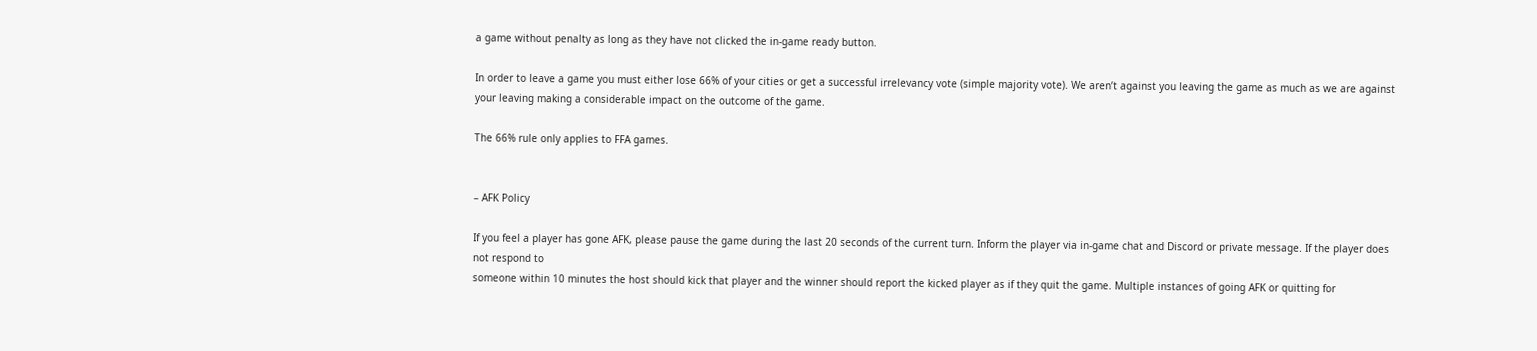a game without penalty as long as they have not clicked the in-game ready button.

In order to leave a game you must either lose 66% of your cities or get a successful irrelevancy vote (simple majority vote). We aren’t against you leaving the game as much as we are against your leaving making a considerable impact on the outcome of the game.

The 66% rule only applies to FFA games.


– AFK Policy

If you feel a player has gone AFK, please pause the game during the last 20 seconds of the current turn. Inform the player via in-game chat and Discord or private message. If the player does not respond to
someone within 10 minutes the host should kick that player and the winner should report the kicked player as if they quit the game. Multiple instances of going AFK or quitting for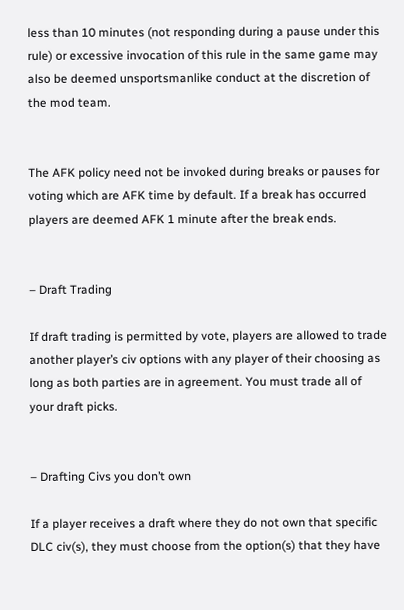less than 10 minutes (not responding during a pause under this rule) or excessive invocation of this rule in the same game may also be deemed unsportsmanlike conduct at the discretion of the mod team.


The AFK policy need not be invoked during breaks or pauses for voting which are AFK time by default. If a break has occurred players are deemed AFK 1 minute after the break ends.


– Draft Trading

If draft trading is permitted by vote, players are allowed to trade another player’s civ options with any player of their choosing as long as both parties are in agreement. You must trade all of your draft picks.


– Drafting Civs you don’t own

If a player receives a draft where they do not own that specific DLC civ(s), they must choose from the option(s) that they have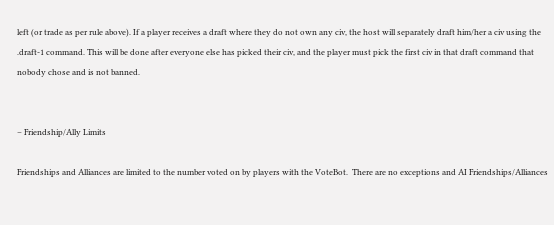left (or trade as per rule above). If a player receives a draft where they do not own any civ, the host will separately draft him/her a civ using the .draft-1 command. This will be done after everyone else has picked their civ, and the player must pick the first civ in that draft command that nobody chose and is not banned.


– Friendship/Ally Limits

Friendships and Alliances are limited to the number voted on by players with the VoteBot.  There are no exceptions and AI Friendships/Alliances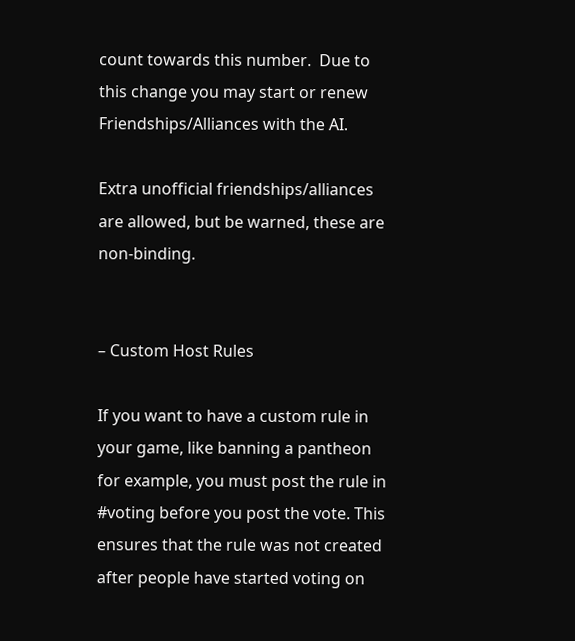count towards this number.  Due to this change you may start or renew Friendships/Alliances with the AI.

Extra unofficial friendships/alliances are allowed, but be warned, these are non-binding.


– Custom Host Rules

If you want to have a custom rule in your game, like banning a pantheon for example, you must post the rule in #voting before you post the vote. This ensures that the rule was not created after people have started voting on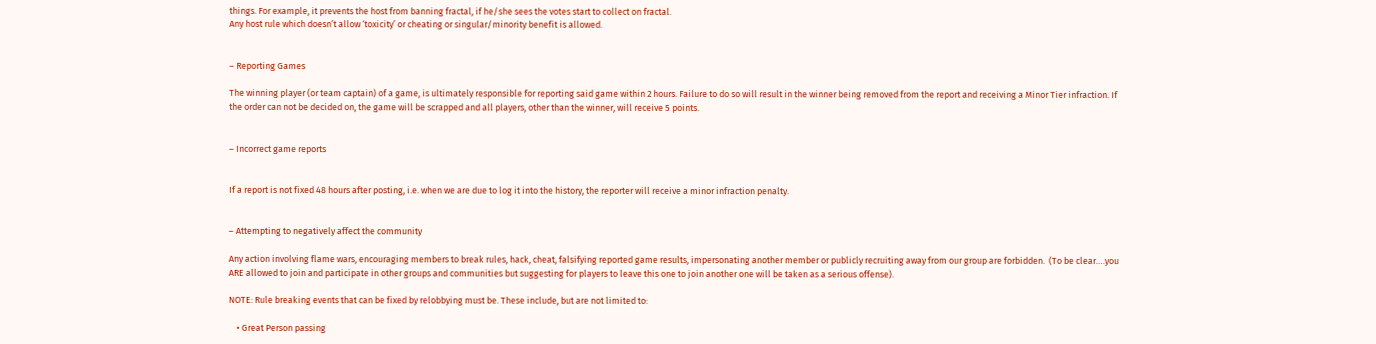things. For example, it prevents the host from banning fractal, if he/she sees the votes start to collect on fractal.
Any host rule which doesn’t allow ‘toxicity’ or cheating or singular/minority benefit is allowed.


– Reporting Games

The winning player (or team captain) of a game, is ultimately responsible for reporting said game within 2 hours. Failure to do so will result in the winner being removed from the report and receiving a Minor Tier infraction. If the order can not be decided on, the game will be scrapped and all players, other than the winner, will receive 5 points.


– Incorrect game reports


If a report is not fixed 48 hours after posting, i.e. when we are due to log it into the history, the reporter will receive a minor infraction penalty.


– Attempting to negatively affect the community

Any action involving flame wars, encouraging members to break rules, hack, cheat, falsifying reported game results, impersonating another member or publicly recruiting away from our group are forbidden.  (To be clear….you ARE allowed to join and participate in other groups and communities but suggesting for players to leave this one to join another one will be taken as a serious offense).

NOTE: Rule breaking events that can be fixed by relobbying must be. These include, but are not limited to:

    • Great Person passing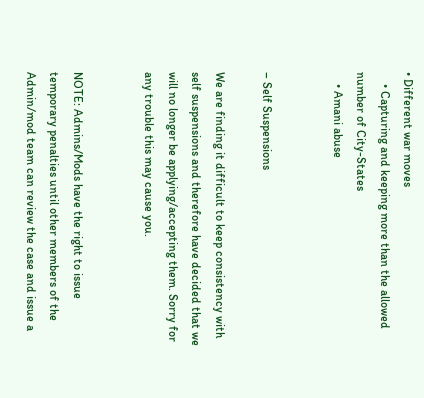• Different war moves
    • Capturing and keeping more than the allowed number of City-States
    • Amani abuse


– Self Suspensions

We are finding it difficult to keep consistency with self suspensions and therefore have decided that we will no longer be applying/accepting them. Sorry for any trouble this may cause you.


NOTE: Admins/Mods have the right to issue temporary penalties until other members of the Admin/mod team can review the case and issue a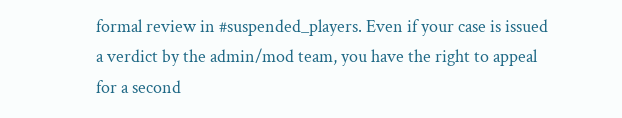formal review in #suspended_players. Even if your case is issued a verdict by the admin/mod team, you have the right to appeal for a second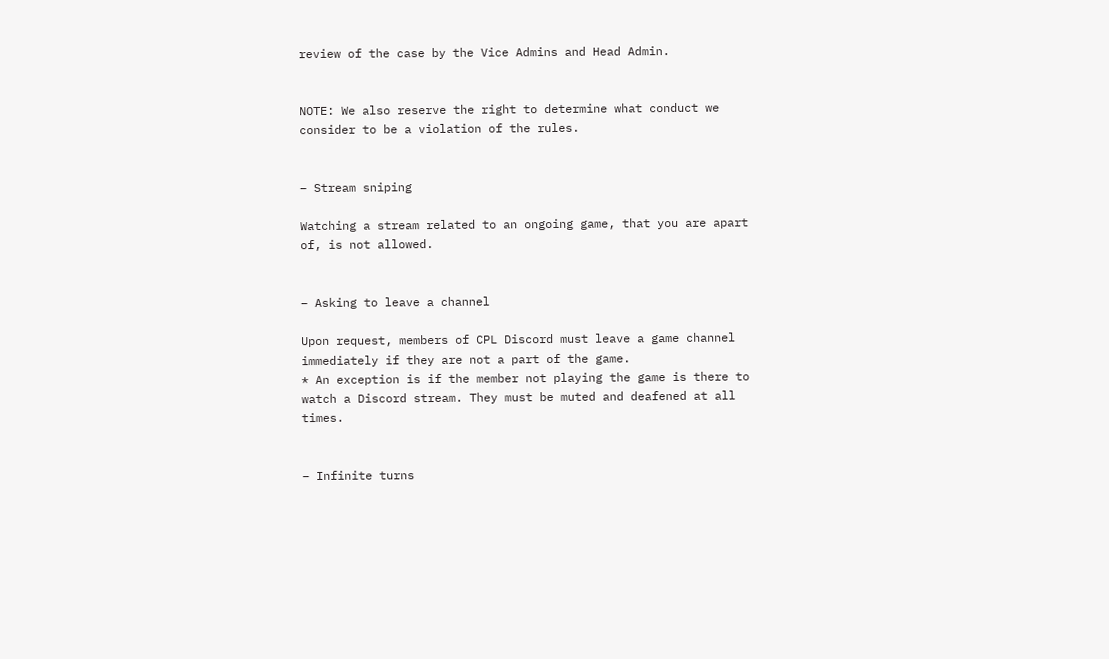review of the case by the Vice Admins and Head Admin.


NOTE: We also reserve the right to determine what conduct we consider to be a violation of the rules.


– Stream sniping

Watching a stream related to an ongoing game, that you are apart of, is not allowed.


– Asking to leave a channel

Upon request, members of CPL Discord must leave a game channel immediately if they are not a part of the game.
* An exception is if the member not playing the game is there to watch a Discord stream. They must be muted and deafened at all times.


– Infinite turns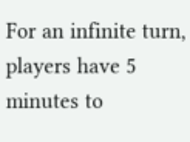For an infinite turn, players have 5 minutes to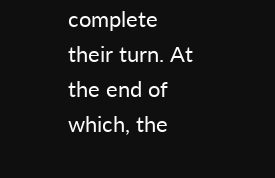complete their turn. At the end of which, the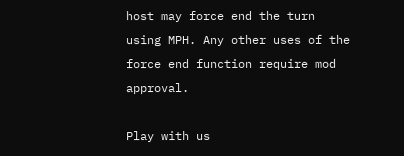host may force end the turn using MPH. Any other uses of the force end function require mod approval.

Play with us